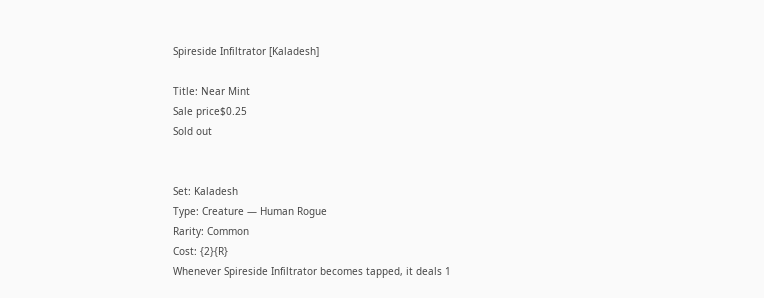Spireside Infiltrator [Kaladesh]

Title: Near Mint
Sale price$0.25
Sold out


Set: Kaladesh
Type: Creature — Human Rogue
Rarity: Common
Cost: {2}{R}
Whenever Spireside Infiltrator becomes tapped, it deals 1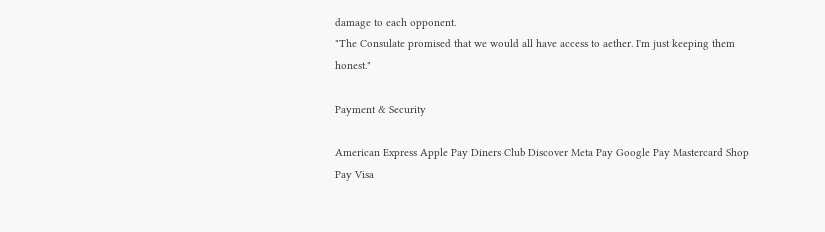damage to each opponent.
"The Consulate promised that we would all have access to aether. I'm just keeping them honest."

Payment & Security

American Express Apple Pay Diners Club Discover Meta Pay Google Pay Mastercard Shop Pay Visa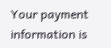Your payment information is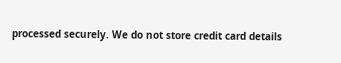processed securely. We do not store credit card details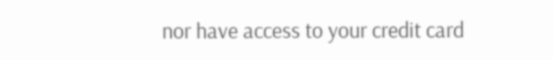nor have access to your credit card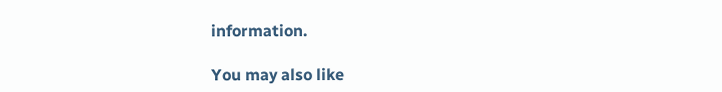information.

You may also like